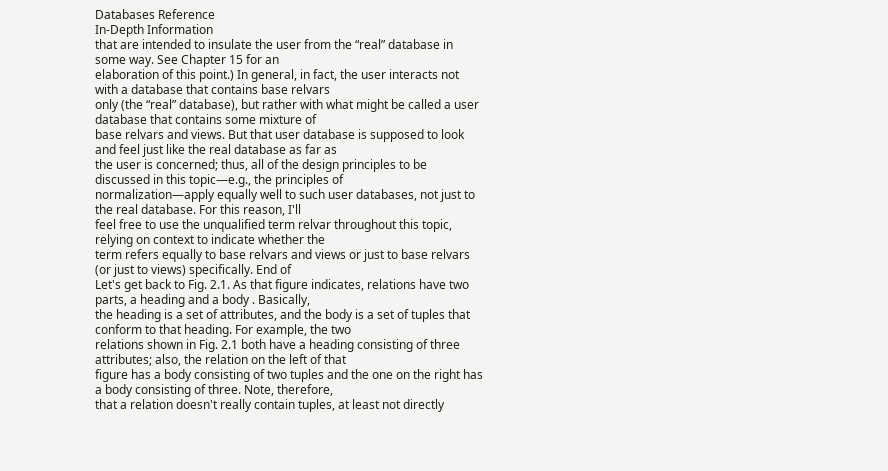Databases Reference
In-Depth Information
that are intended to insulate the user from the “real” database in some way. See Chapter 15 for an
elaboration of this point.) In general, in fact, the user interacts not with a database that contains base relvars
only (the “real” database), but rather with what might be called a user database that contains some mixture of
base relvars and views. But that user database is supposed to look and feel just like the real database as far as
the user is concerned; thus, all of the design principles to be discussed in this topic—e.g., the principles of
normalization—apply equally well to such user databases, not just to the real database. For this reason, I'll
feel free to use the unqualified term relvar throughout this topic, relying on context to indicate whether the
term refers equally to base relvars and views or just to base relvars (or just to views) specifically. End of
Let's get back to Fig. 2.1. As that figure indicates, relations have two parts, a heading and a body . Basically,
the heading is a set of attributes, and the body is a set of tuples that conform to that heading. For example, the two
relations shown in Fig. 2.1 both have a heading consisting of three attributes; also, the relation on the left of that
figure has a body consisting of two tuples and the one on the right has a body consisting of three. Note, therefore,
that a relation doesn't really contain tuples, at least not directly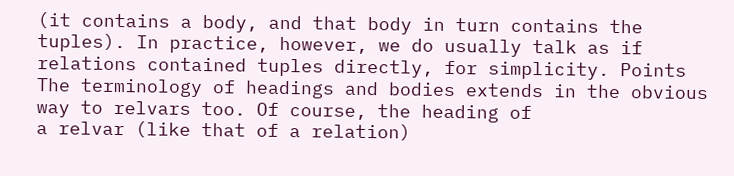(it contains a body, and that body in turn contains the
tuples). In practice, however, we do usually talk as if relations contained tuples directly, for simplicity. Points
The terminology of headings and bodies extends in the obvious way to relvars too. Of course, the heading of
a relvar (like that of a relation)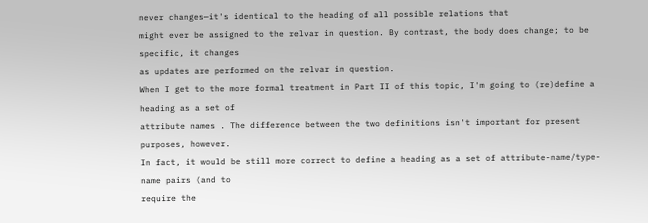never changes—it's identical to the heading of all possible relations that
might ever be assigned to the relvar in question. By contrast, the body does change; to be specific, it changes
as updates are performed on the relvar in question.
When I get to the more formal treatment in Part II of this topic, I'm going to (re)define a heading as a set of
attribute names . The difference between the two definitions isn't important for present purposes, however.
In fact, it would be still more correct to define a heading as a set of attribute-name/type-name pairs (and to
require the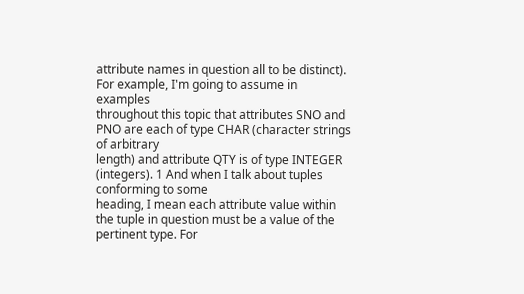attribute names in question all to be distinct). For example, I'm going to assume in examples
throughout this topic that attributes SNO and PNO are each of type CHAR (character strings of arbitrary
length) and attribute QTY is of type INTEGER (integers). 1 And when I talk about tuples conforming to some
heading, I mean each attribute value within the tuple in question must be a value of the pertinent type. For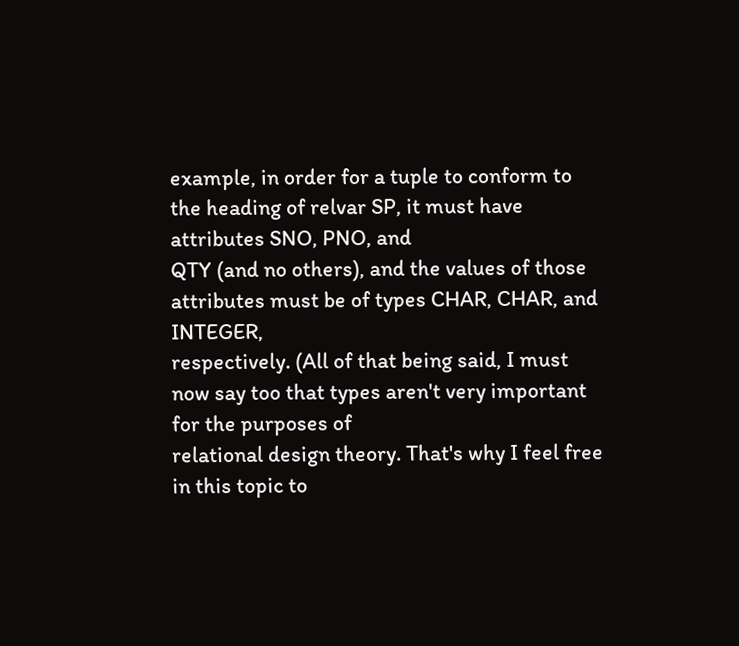example, in order for a tuple to conform to the heading of relvar SP, it must have attributes SNO, PNO, and
QTY (and no others), and the values of those attributes must be of types CHAR, CHAR, and INTEGER,
respectively. (All of that being said, I must now say too that types aren't very important for the purposes of
relational design theory. That's why I feel free in this topic to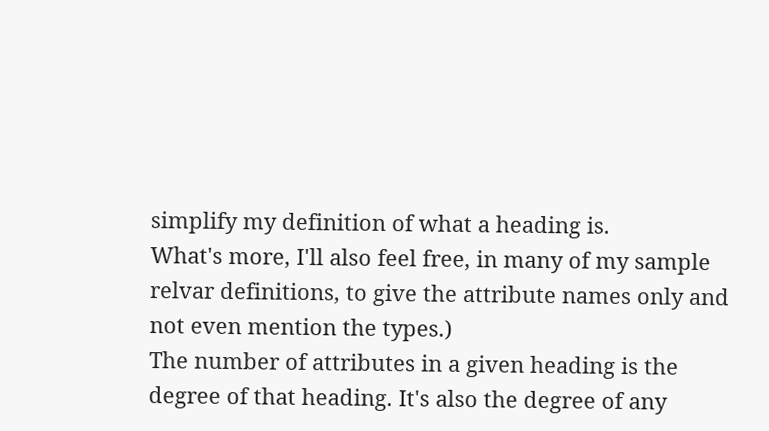simplify my definition of what a heading is.
What's more, I'll also feel free, in many of my sample relvar definitions, to give the attribute names only and
not even mention the types.)
The number of attributes in a given heading is the degree of that heading. It's also the degree of any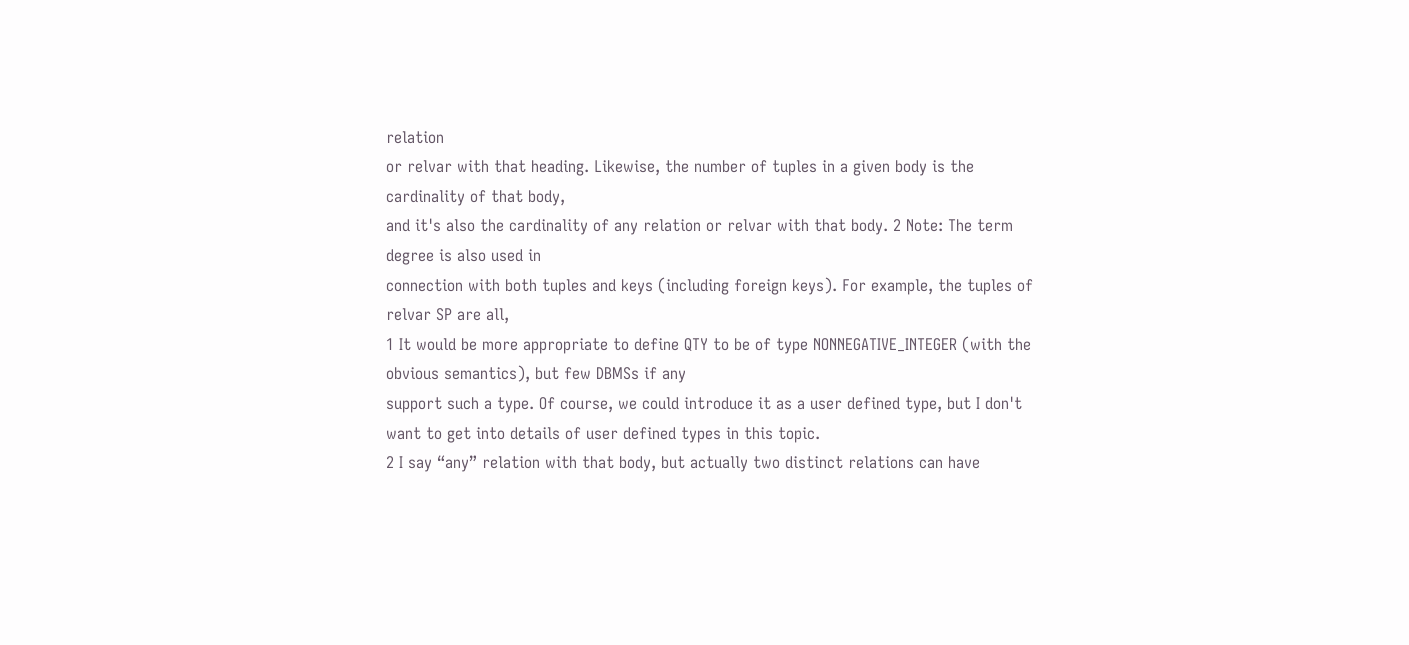relation
or relvar with that heading. Likewise, the number of tuples in a given body is the cardinality of that body,
and it's also the cardinality of any relation or relvar with that body. 2 Note: The term degree is also used in
connection with both tuples and keys (including foreign keys). For example, the tuples of relvar SP are all,
1 It would be more appropriate to define QTY to be of type NONNEGATIVE_INTEGER (with the obvious semantics), but few DBMSs if any
support such a type. Of course, we could introduce it as a user defined type, but I don't want to get into details of user defined types in this topic.
2 I say “any” relation with that body, but actually two distinct relations can have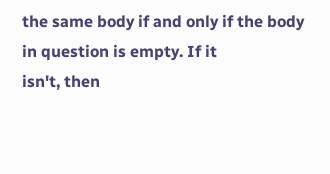the same body if and only if the body in question is empty. If it
isn't, then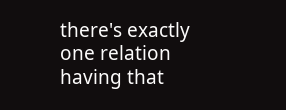there's exactly one relation having that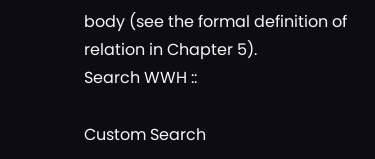body (see the formal definition of relation in Chapter 5).
Search WWH ::

Custom Search